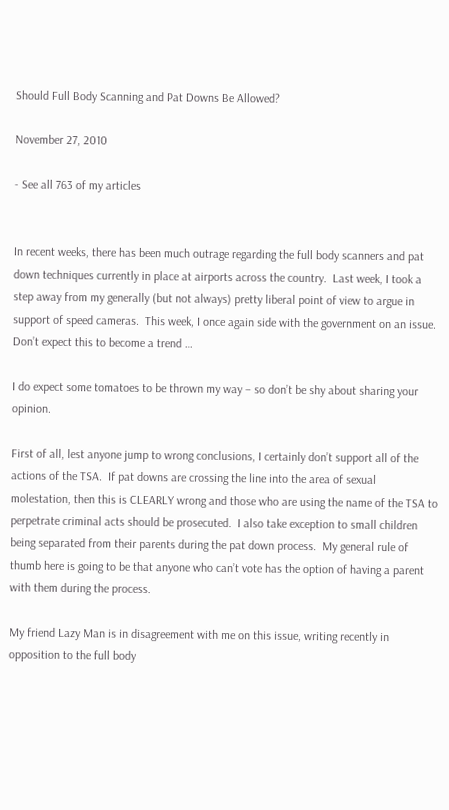Should Full Body Scanning and Pat Downs Be Allowed?

November 27, 2010

- See all 763 of my articles


In recent weeks, there has been much outrage regarding the full body scanners and pat down techniques currently in place at airports across the country.  Last week, I took a step away from my generally (but not always) pretty liberal point of view to argue in support of speed cameras.  This week, I once again side with the government on an issue.  Don’t expect this to become a trend …

I do expect some tomatoes to be thrown my way – so don’t be shy about sharing your opinion.

First of all, lest anyone jump to wrong conclusions, I certainly don’t support all of the actions of the TSA.  If pat downs are crossing the line into the area of sexual molestation, then this is CLEARLY wrong and those who are using the name of the TSA to perpetrate criminal acts should be prosecuted.  I also take exception to small children being separated from their parents during the pat down process.  My general rule of thumb here is going to be that anyone who can’t vote has the option of having a parent with them during the process.

My friend Lazy Man is in disagreement with me on this issue, writing recently in opposition to the full body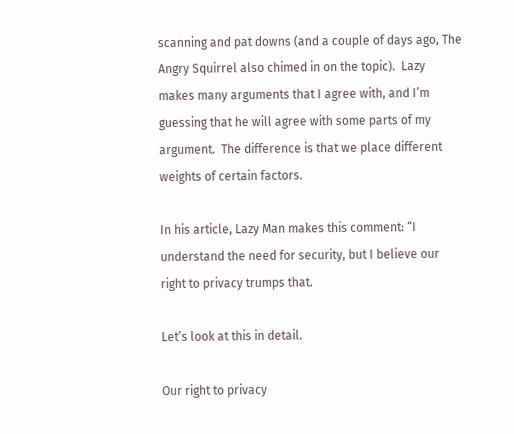scanning and pat downs (and a couple of days ago, The Angry Squirrel also chimed in on the topic).  Lazy makes many arguments that I agree with, and I’m guessing that he will agree with some parts of my argument.  The difference is that we place different weights of certain factors.

In his article, Lazy Man makes this comment: “I understand the need for security, but I believe our right to privacy trumps that.

Let’s look at this in detail.

Our right to privacy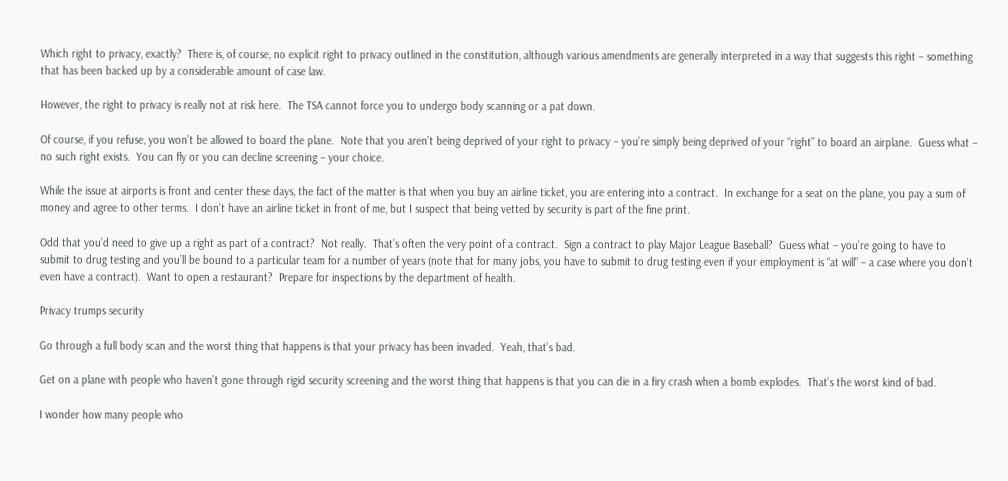Which right to privacy, exactly?  There is, of course, no explicit right to privacy outlined in the constitution, although various amendments are generally interpreted in a way that suggests this right – something that has been backed up by a considerable amount of case law.

However, the right to privacy is really not at risk here.  The TSA cannot force you to undergo body scanning or a pat down.

Of course, if you refuse, you won’t be allowed to board the plane.  Note that you aren’t being deprived of your right to privacy – you’re simply being deprived of your “right” to board an airplane.  Guess what – no such right exists.  You can fly or you can decline screening – your choice.

While the issue at airports is front and center these days, the fact of the matter is that when you buy an airline ticket, you are entering into a contract.  In exchange for a seat on the plane, you pay a sum of money and agree to other terms.  I don’t have an airline ticket in front of me, but I suspect that being vetted by security is part of the fine print.

Odd that you’d need to give up a right as part of a contract?  Not really.  That’s often the very point of a contract.  Sign a contract to play Major League Baseball?  Guess what – you’re going to have to submit to drug testing and you’ll be bound to a particular team for a number of years (note that for many jobs, you have to submit to drug testing even if your employment is “at will” – a case where you don’t even have a contract).  Want to open a restaurant?  Prepare for inspections by the department of health.

Privacy trumps security

Go through a full body scan and the worst thing that happens is that your privacy has been invaded.  Yeah, that’s bad.

Get on a plane with people who haven’t gone through rigid security screening and the worst thing that happens is that you can die in a firy crash when a bomb explodes.  That’s the worst kind of bad.

I wonder how many people who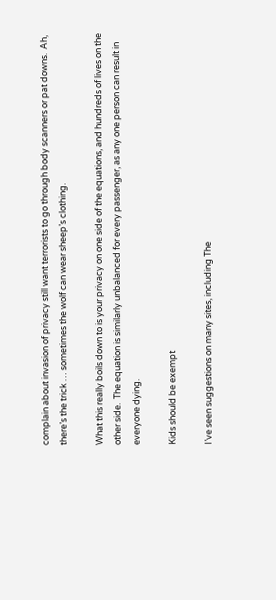complain about invasion of privacy still want terrorists to go through body scanners or pat downs.  Ah, there’s the trick … sometimes the wolf can wear sheep’s clothing.

What this really boils down to is your privacy on one side of the equations, and hundreds of lives on the other side.  The equation is similarly unbalanced for every passenger, as any one person can result in everyone dying.

Kids should be exempt

I’ve seen suggestions on many sites, including The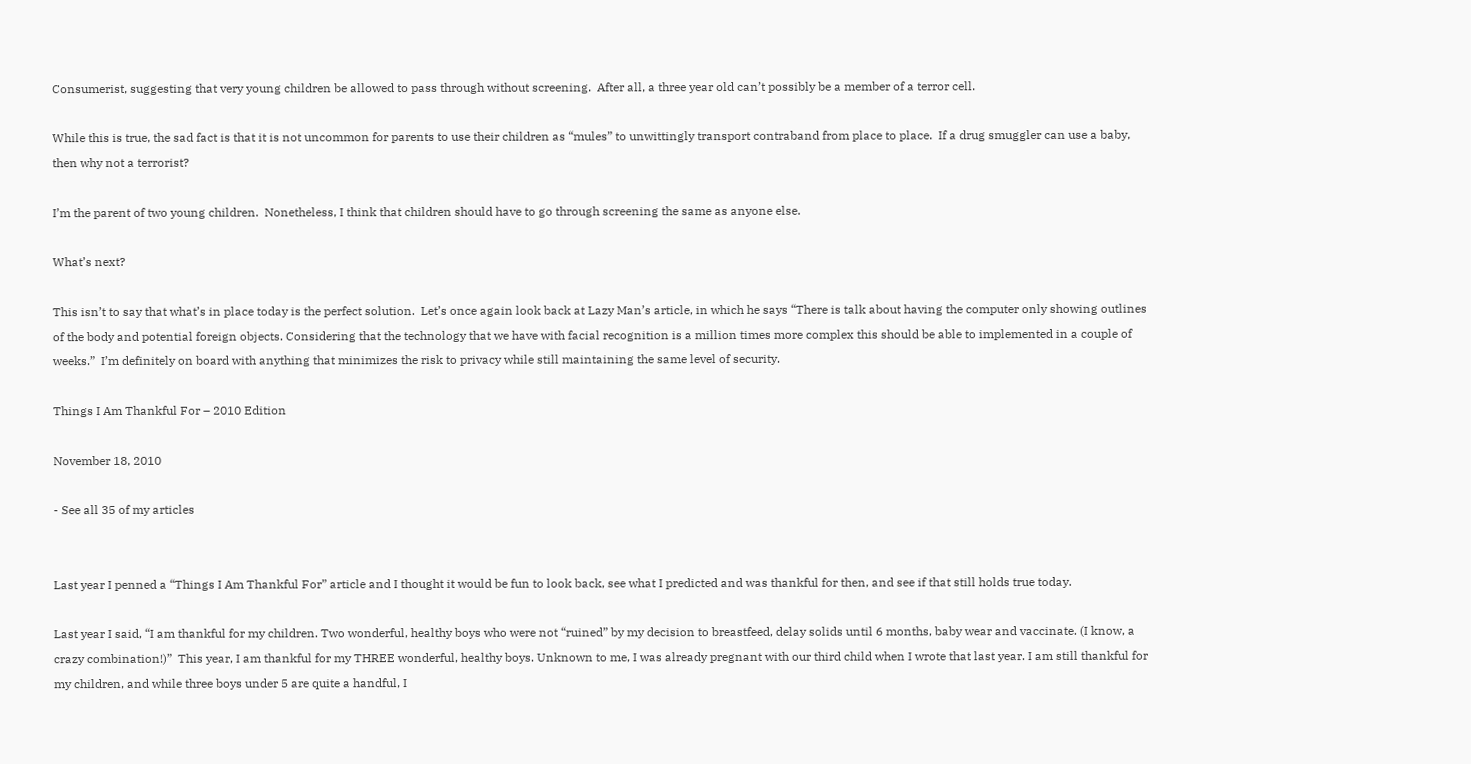Consumerist, suggesting that very young children be allowed to pass through without screening.  After all, a three year old can’t possibly be a member of a terror cell.

While this is true, the sad fact is that it is not uncommon for parents to use their children as “mules” to unwittingly transport contraband from place to place.  If a drug smuggler can use a baby, then why not a terrorist?

I’m the parent of two young children.  Nonetheless, I think that children should have to go through screening the same as anyone else.

What’s next?

This isn’t to say that what’s in place today is the perfect solution.  Let’s once again look back at Lazy Man’s article, in which he says “There is talk about having the computer only showing outlines of the body and potential foreign objects. Considering that the technology that we have with facial recognition is a million times more complex this should be able to implemented in a couple of weeks.”  I’m definitely on board with anything that minimizes the risk to privacy while still maintaining the same level of security.

Things I Am Thankful For – 2010 Edition

November 18, 2010

- See all 35 of my articles


Last year I penned a “Things I Am Thankful For” article and I thought it would be fun to look back, see what I predicted and was thankful for then, and see if that still holds true today.

Last year I said, “I am thankful for my children. Two wonderful, healthy boys who were not “ruined” by my decision to breastfeed, delay solids until 6 months, baby wear and vaccinate. (I know, a crazy combination!)”  This year, I am thankful for my THREE wonderful, healthy boys. Unknown to me, I was already pregnant with our third child when I wrote that last year. I am still thankful for my children, and while three boys under 5 are quite a handful, I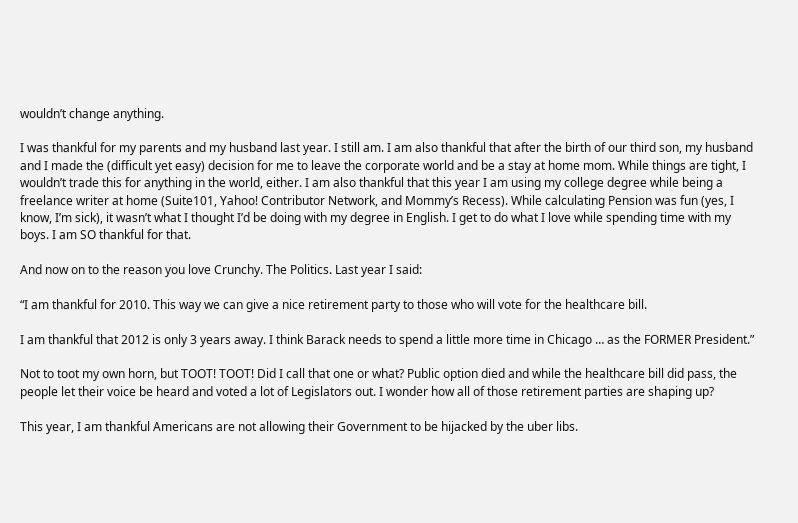wouldn’t change anything.

I was thankful for my parents and my husband last year. I still am. I am also thankful that after the birth of our third son, my husband and I made the (difficult yet easy) decision for me to leave the corporate world and be a stay at home mom. While things are tight, I wouldn’t trade this for anything in the world, either. I am also thankful that this year I am using my college degree while being a freelance writer at home (Suite101, Yahoo! Contributor Network, and Mommy’s Recess). While calculating Pension was fun (yes, I know, I’m sick), it wasn’t what I thought I’d be doing with my degree in English. I get to do what I love while spending time with my boys. I am SO thankful for that.

And now on to the reason you love Crunchy. The Politics. Last year I said:

“I am thankful for 2010. This way we can give a nice retirement party to those who will vote for the healthcare bill.

I am thankful that 2012 is only 3 years away. I think Barack needs to spend a little more time in Chicago … as the FORMER President.”

Not to toot my own horn, but TOOT! TOOT! Did I call that one or what? Public option died and while the healthcare bill did pass, the people let their voice be heard and voted a lot of Legislators out. I wonder how all of those retirement parties are shaping up?

This year, I am thankful Americans are not allowing their Government to be hijacked by the uber libs.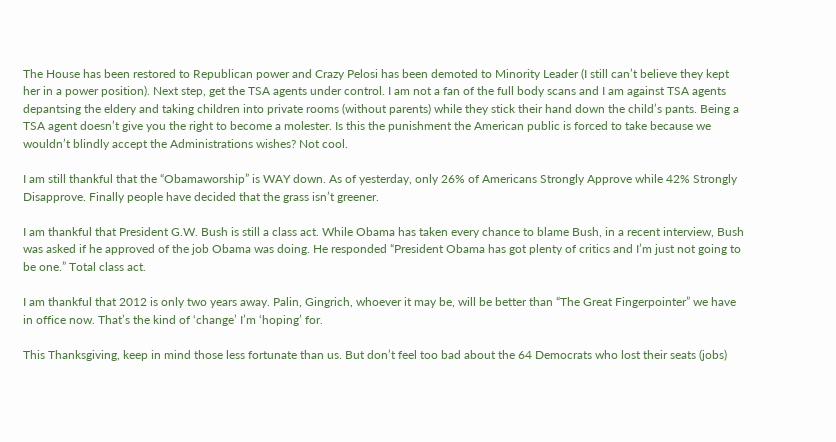The House has been restored to Republican power and Crazy Pelosi has been demoted to Minority Leader (I still can’t believe they kept her in a power position). Next step, get the TSA agents under control. I am not a fan of the full body scans and I am against TSA agents depantsing the eldery and taking children into private rooms (without parents) while they stick their hand down the child’s pants. Being a TSA agent doesn’t give you the right to become a molester. Is this the punishment the American public is forced to take because we wouldn’t blindly accept the Administrations wishes? Not cool.

I am still thankful that the “Obamaworship” is WAY down. As of yesterday, only 26% of Americans Strongly Approve while 42% Strongly Disapprove. Finally people have decided that the grass isn’t greener.

I am thankful that President G.W. Bush is still a class act. While Obama has taken every chance to blame Bush, in a recent interview, Bush was asked if he approved of the job Obama was doing. He responded “President Obama has got plenty of critics and I’m just not going to be one.” Total class act.

I am thankful that 2012 is only two years away. Palin, Gingrich, whoever it may be, will be better than “The Great Fingerpointer” we have in office now. That’s the kind of ‘change’ I’m ‘hoping’ for.

This Thanksgiving, keep in mind those less fortunate than us. But don’t feel too bad about the 64 Democrats who lost their seats (jobs)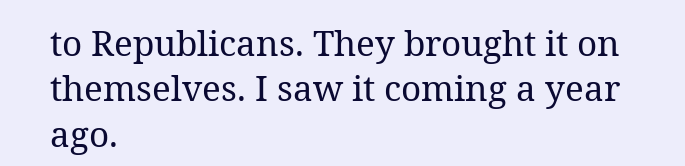to Republicans. They brought it on themselves. I saw it coming a year ago.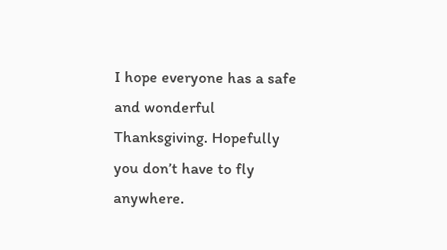I hope everyone has a safe and wonderful Thanksgiving. Hopefully you don’t have to fly anywhere.